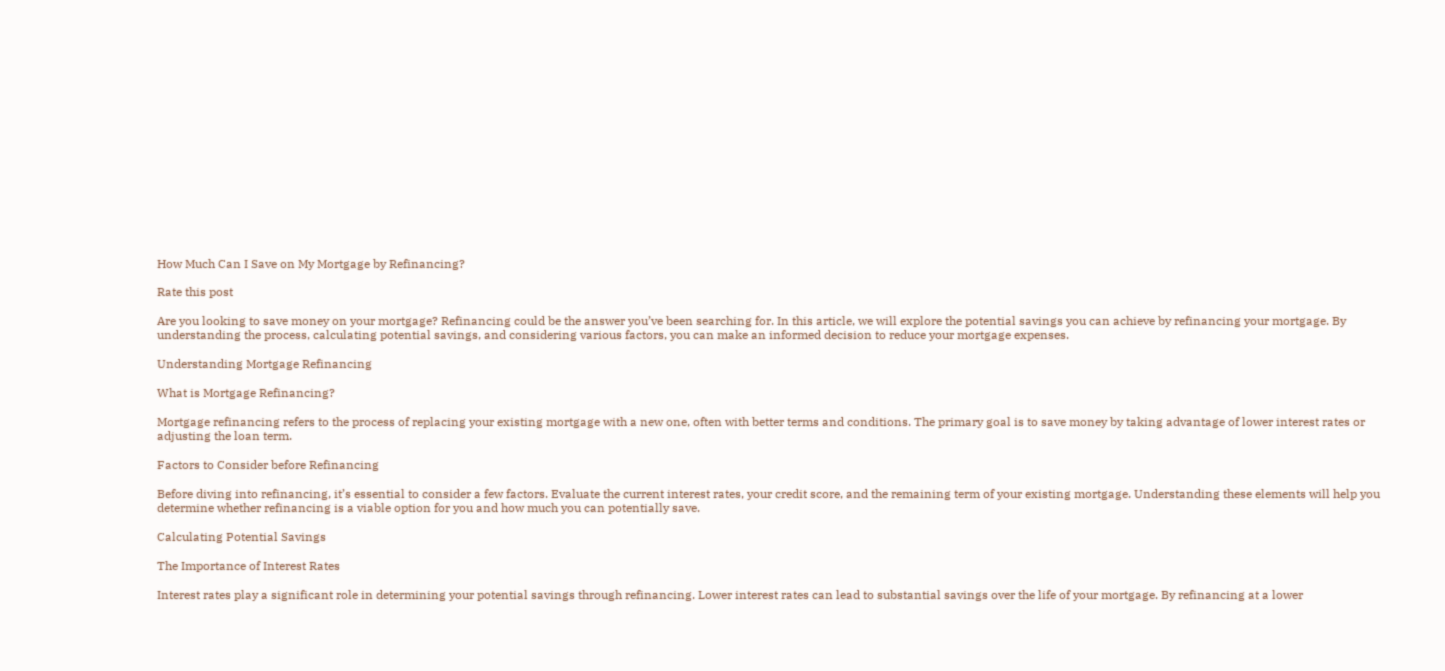How Much Can I Save on My Mortgage by Refinancing?

Rate this post

Are you looking to save money on your mortgage? Refinancing could be the answer you’ve been searching for. In this article, we will explore the potential savings you can achieve by refinancing your mortgage. By understanding the process, calculating potential savings, and considering various factors, you can make an informed decision to reduce your mortgage expenses.

Understanding Mortgage Refinancing

What is Mortgage Refinancing?

Mortgage refinancing refers to the process of replacing your existing mortgage with a new one, often with better terms and conditions. The primary goal is to save money by taking advantage of lower interest rates or adjusting the loan term.

Factors to Consider before Refinancing

Before diving into refinancing, it’s essential to consider a few factors. Evaluate the current interest rates, your credit score, and the remaining term of your existing mortgage. Understanding these elements will help you determine whether refinancing is a viable option for you and how much you can potentially save.

Calculating Potential Savings

The Importance of Interest Rates

Interest rates play a significant role in determining your potential savings through refinancing. Lower interest rates can lead to substantial savings over the life of your mortgage. By refinancing at a lower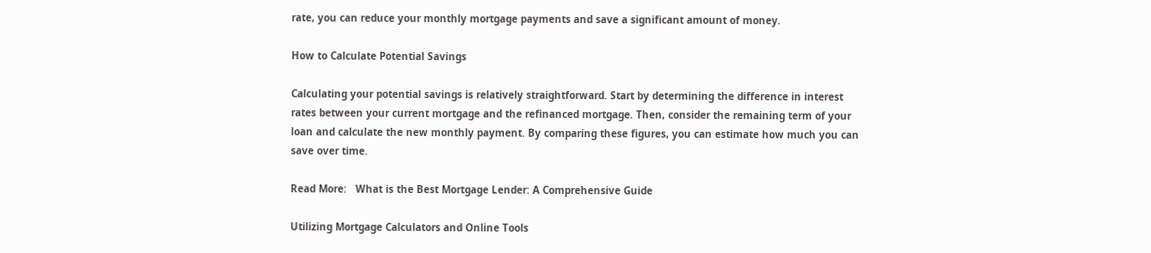rate, you can reduce your monthly mortgage payments and save a significant amount of money.

How to Calculate Potential Savings

Calculating your potential savings is relatively straightforward. Start by determining the difference in interest rates between your current mortgage and the refinanced mortgage. Then, consider the remaining term of your loan and calculate the new monthly payment. By comparing these figures, you can estimate how much you can save over time.

Read More:   What is the Best Mortgage Lender: A Comprehensive Guide

Utilizing Mortgage Calculators and Online Tools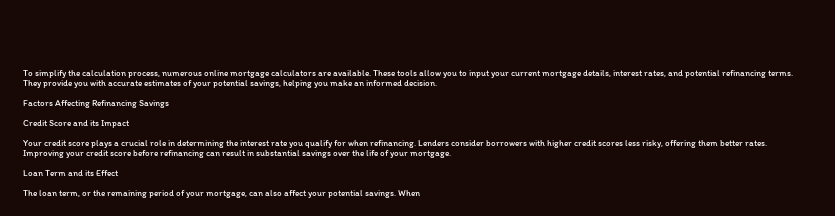To simplify the calculation process, numerous online mortgage calculators are available. These tools allow you to input your current mortgage details, interest rates, and potential refinancing terms. They provide you with accurate estimates of your potential savings, helping you make an informed decision.

Factors Affecting Refinancing Savings

Credit Score and its Impact

Your credit score plays a crucial role in determining the interest rate you qualify for when refinancing. Lenders consider borrowers with higher credit scores less risky, offering them better rates. Improving your credit score before refinancing can result in substantial savings over the life of your mortgage.

Loan Term and its Effect

The loan term, or the remaining period of your mortgage, can also affect your potential savings. When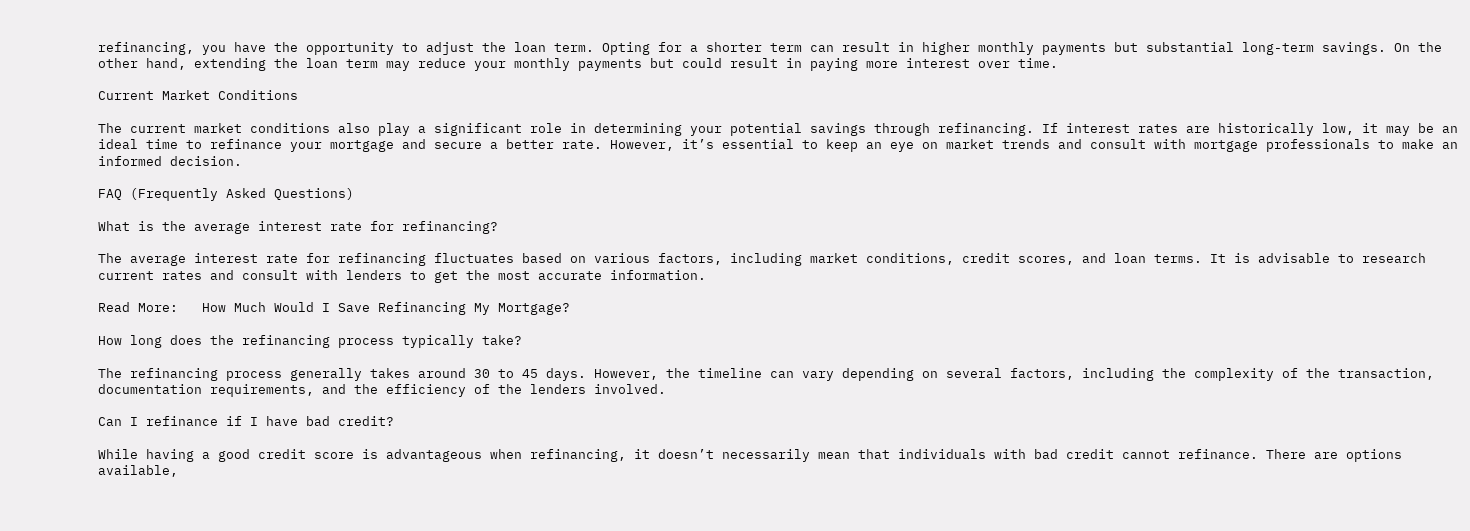refinancing, you have the opportunity to adjust the loan term. Opting for a shorter term can result in higher monthly payments but substantial long-term savings. On the other hand, extending the loan term may reduce your monthly payments but could result in paying more interest over time.

Current Market Conditions

The current market conditions also play a significant role in determining your potential savings through refinancing. If interest rates are historically low, it may be an ideal time to refinance your mortgage and secure a better rate. However, it’s essential to keep an eye on market trends and consult with mortgage professionals to make an informed decision.

FAQ (Frequently Asked Questions)

What is the average interest rate for refinancing?

The average interest rate for refinancing fluctuates based on various factors, including market conditions, credit scores, and loan terms. It is advisable to research current rates and consult with lenders to get the most accurate information.

Read More:   How Much Would I Save Refinancing My Mortgage?

How long does the refinancing process typically take?

The refinancing process generally takes around 30 to 45 days. However, the timeline can vary depending on several factors, including the complexity of the transaction, documentation requirements, and the efficiency of the lenders involved.

Can I refinance if I have bad credit?

While having a good credit score is advantageous when refinancing, it doesn’t necessarily mean that individuals with bad credit cannot refinance. There are options available,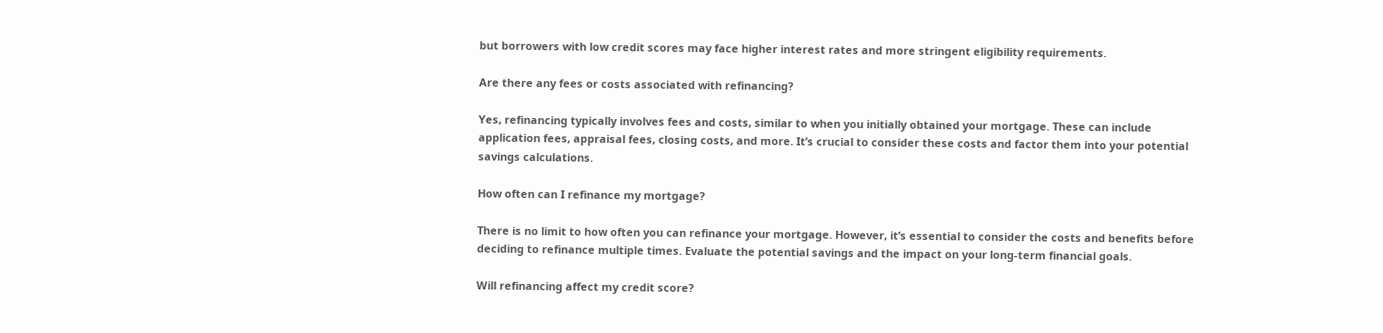but borrowers with low credit scores may face higher interest rates and more stringent eligibility requirements.

Are there any fees or costs associated with refinancing?

Yes, refinancing typically involves fees and costs, similar to when you initially obtained your mortgage. These can include application fees, appraisal fees, closing costs, and more. It’s crucial to consider these costs and factor them into your potential savings calculations.

How often can I refinance my mortgage?

There is no limit to how often you can refinance your mortgage. However, it’s essential to consider the costs and benefits before deciding to refinance multiple times. Evaluate the potential savings and the impact on your long-term financial goals.

Will refinancing affect my credit score?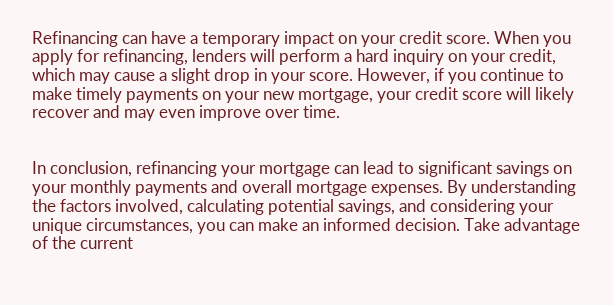Refinancing can have a temporary impact on your credit score. When you apply for refinancing, lenders will perform a hard inquiry on your credit, which may cause a slight drop in your score. However, if you continue to make timely payments on your new mortgage, your credit score will likely recover and may even improve over time.


In conclusion, refinancing your mortgage can lead to significant savings on your monthly payments and overall mortgage expenses. By understanding the factors involved, calculating potential savings, and considering your unique circumstances, you can make an informed decision. Take advantage of the current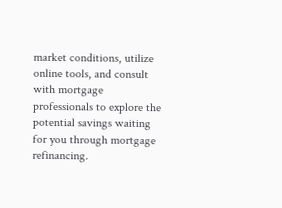market conditions, utilize online tools, and consult with mortgage professionals to explore the potential savings waiting for you through mortgage refinancing.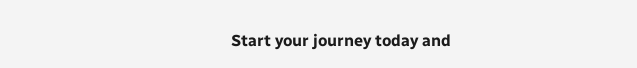Start your journey today and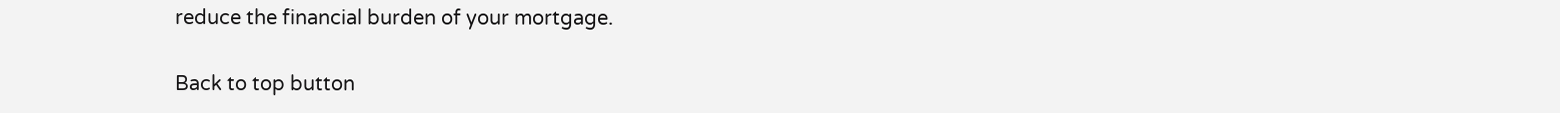reduce the financial burden of your mortgage.

Back to top button